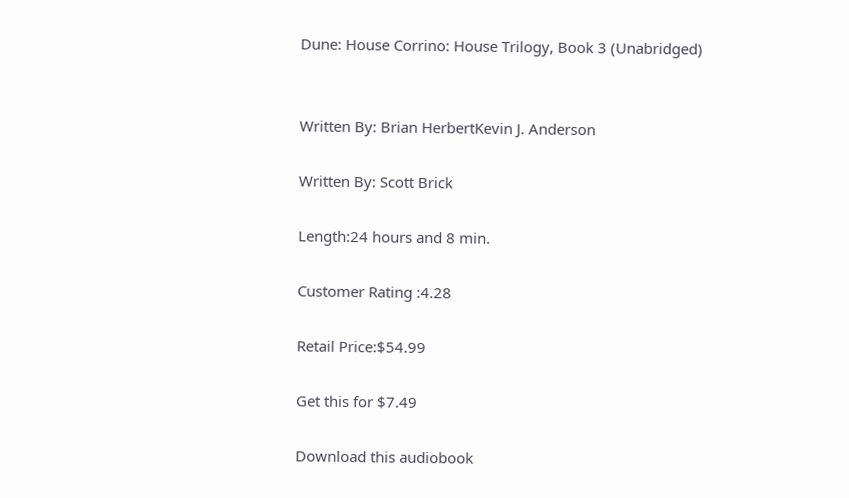Dune: House Corrino: House Trilogy, Book 3 (Unabridged)


Written By: Brian HerbertKevin J. Anderson

Written By: Scott Brick

Length:24 hours and 8 min.

Customer Rating :4.28

Retail Price:$54.99

Get this for $7.49

Download this audiobook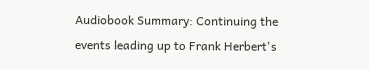Audiobook Summary: Continuing the events leading up to Frank Herbert's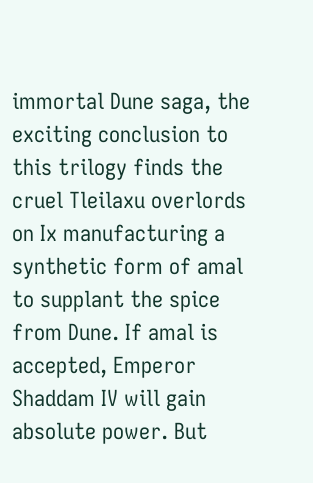immortal Dune saga, the exciting conclusion to this trilogy finds the cruel Tleilaxu overlords on Ix manufacturing a synthetic form of amal to supplant the spice from Dune. If amal is accepted, Emperor Shaddam IV will gain absolute power. But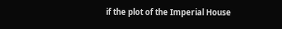if the plot of the Imperial House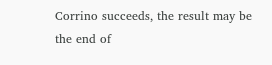Corrino succeeds, the result may be the end of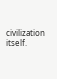civilization itself.